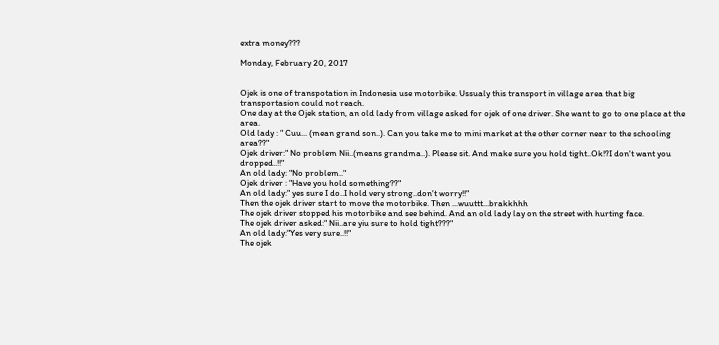extra money???

Monday, February 20, 2017


Ojek is one of transpotation in Indonesia use motorbike. Ussualy this transport in village area that big transportasion could not reach.
One day at the Ojek station, an old lady from village asked for ojek of one driver. She want to go to one place at the area.
Old lady : " Cuu... (mean grand son..). Can you take me to mini market at the other corner near to the schooling area??"
Ojek driver:" No problem Nii..(means grandma..). Please sit. And make sure you hold tight..Ok!?I don't want you dropped..!!"
An old lady: "No problem.."
Ojek driver : "Have you hold something??"
An old lady:" yes sure I do..I hold very strong..don't worry!!"
Then the ojek driver start to move the motorbike. Then ...wuuttt...brakkhhh
The ojek driver stopped his motorbike and see behind. And an old lady lay on the street with hurting face.
The ojek driver asked:" Nii..are yiu sure to hold tight???"
An old lady:"Yes very sure..!!"
The ojek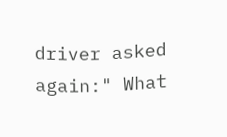driver asked again:" What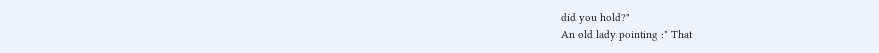did you hold?"
An old lady pointing :" That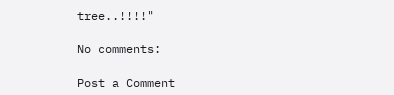tree..!!!!"

No comments:

Post a Comment